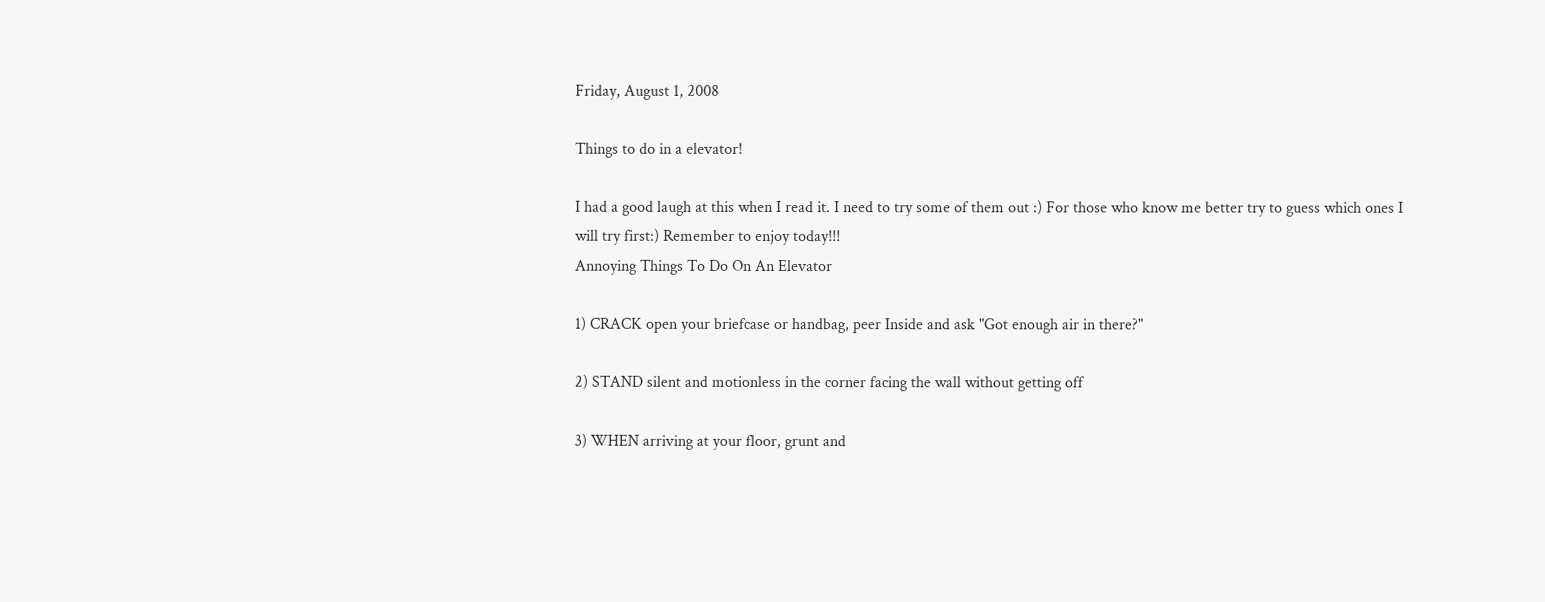Friday, August 1, 2008

Things to do in a elevator!

I had a good laugh at this when I read it. I need to try some of them out :) For those who know me better try to guess which ones I will try first:) Remember to enjoy today!!!
Annoying Things To Do On An Elevator

1) CRACK open your briefcase or handbag, peer Inside and ask "Got enough air in there?"

2) STAND silent and motionless in the corner facing the wall without getting off

3) WHEN arriving at your floor, grunt and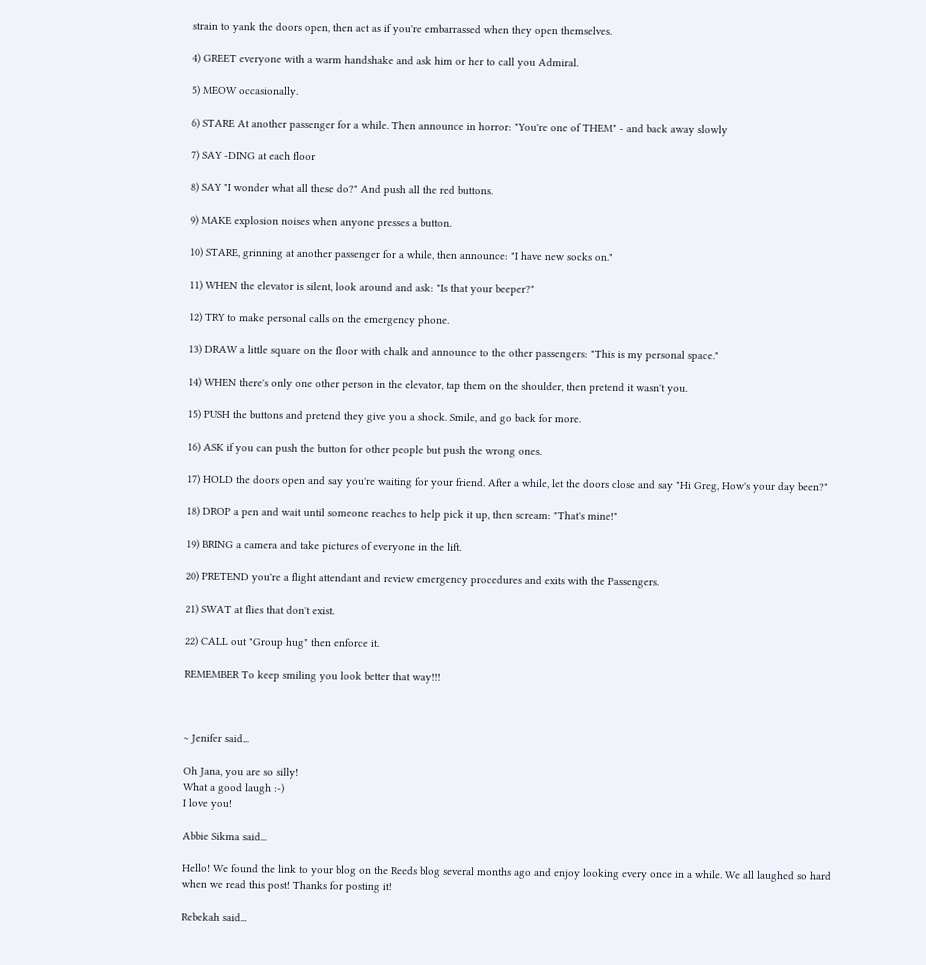strain to yank the doors open, then act as if you're embarrassed when they open themselves.

4) GREET everyone with a warm handshake and ask him or her to call you Admiral.

5) MEOW occasionally.

6) STARE At another passenger for a while. Then announce in horror: "You're one of THEM" - and back away slowly

7) SAY -DING at each floor

8) SAY "I wonder what all these do?" And push all the red buttons.

9) MAKE explosion noises when anyone presses a button.

10) STARE, grinning at another passenger for a while, then announce: "I have new socks on."

11) WHEN the elevator is silent, look around and ask: "Is that your beeper?"

12) TRY to make personal calls on the emergency phone.

13) DRAW a little square on the floor with chalk and announce to the other passengers: "This is my personal space."

14) WHEN there's only one other person in the elevator, tap them on the shoulder, then pretend it wasn't you.

15) PUSH the buttons and pretend they give you a shock. Smile, and go back for more.

16) ASK if you can push the button for other people but push the wrong ones.

17) HOLD the doors open and say you're waiting for your friend. After a while, let the doors close and say "Hi Greg, How's your day been?"

18) DROP a pen and wait until someone reaches to help pick it up, then scream: "That's mine!"

19) BRING a camera and take pictures of everyone in the lift.

20) PRETEND you're a flight attendant and review emergency procedures and exits with the Passengers.

21) SWAT at flies that don't exist.

22) CALL out "Group hug" then enforce it.

REMEMBER To keep smiling you look better that way!!!



~ Jenifer said...

Oh Jana, you are so silly!
What a good laugh :-)
I love you!

Abbie Sikma said...

Hello! We found the link to your blog on the Reeds blog several months ago and enjoy looking every once in a while. We all laughed so hard when we read this post! Thanks for posting it!

Rebekah said...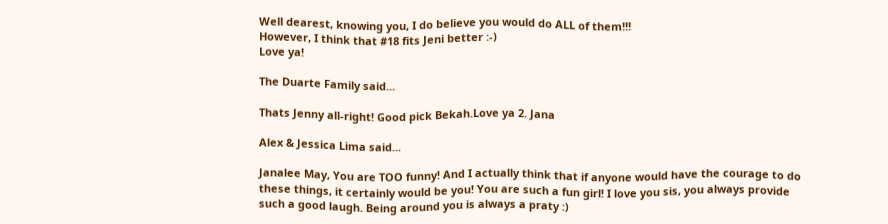Well dearest, knowing you, I do believe you would do ALL of them!!!
However, I think that #18 fits Jeni better :-)
Love ya!

The Duarte Family said...

Thats Jenny all-right! Good pick Bekah.Love ya 2. Jana

Alex & Jessica Lima said...

Janalee May, You are TOO funny! And I actually think that if anyone would have the courage to do these things, it certainly would be you! You are such a fun girl! I love you sis, you always provide such a good laugh. Being around you is always a praty :)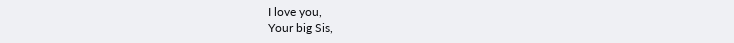I love you,
Your big Sis,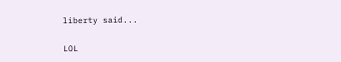liberty said...

LOL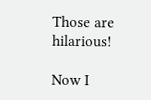Those are hilarious!

Now I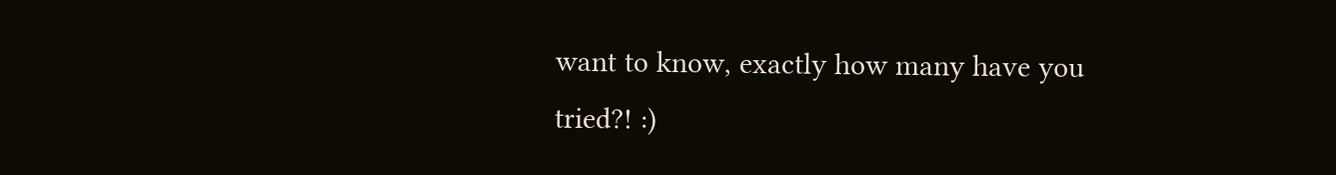want to know, exactly how many have you tried?! :)